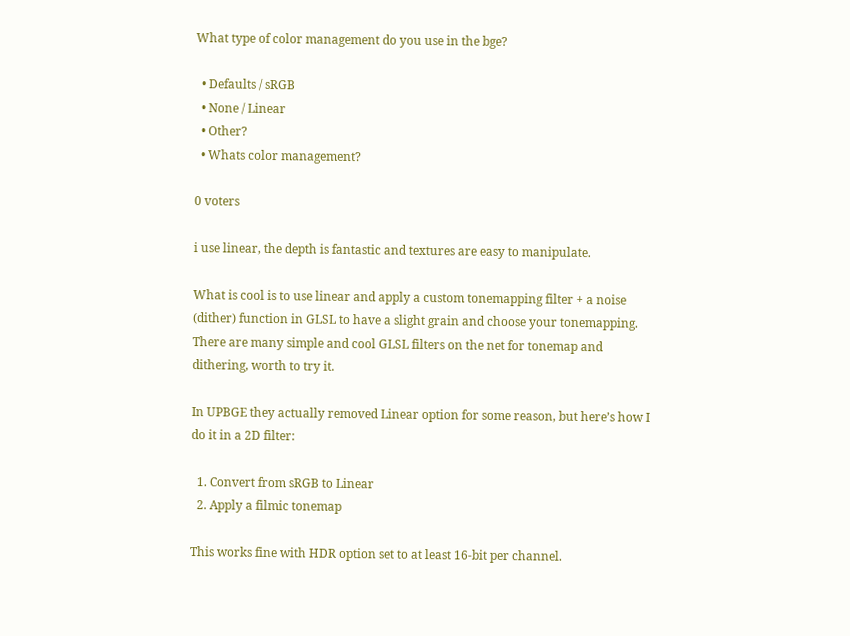What type of color management do you use in the bge?

  • Defaults / sRGB
  • None / Linear
  • Other?
  • Whats color management?

0 voters

i use linear, the depth is fantastic and textures are easy to manipulate.

What is cool is to use linear and apply a custom tonemapping filter + a noise (dither) function in GLSL to have a slight grain and choose your tonemapping. There are many simple and cool GLSL filters on the net for tonemap and dithering, worth to try it.

In UPBGE they actually removed Linear option for some reason, but here’s how I do it in a 2D filter:

  1. Convert from sRGB to Linear
  2. Apply a filmic tonemap

This works fine with HDR option set to at least 16-bit per channel.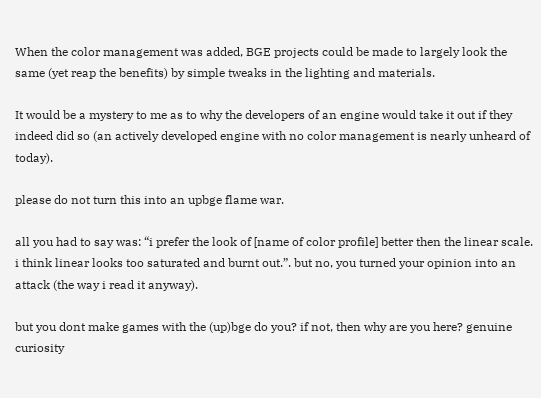When the color management was added, BGE projects could be made to largely look the same (yet reap the benefits) by simple tweaks in the lighting and materials.

It would be a mystery to me as to why the developers of an engine would take it out if they indeed did so (an actively developed engine with no color management is nearly unheard of today).

please do not turn this into an upbge flame war.

all you had to say was: “i prefer the look of [name of color profile] better then the linear scale. i think linear looks too saturated and burnt out.”. but no, you turned your opinion into an attack (the way i read it anyway).

but you dont make games with the (up)bge do you? if not, then why are you here? genuine curiosity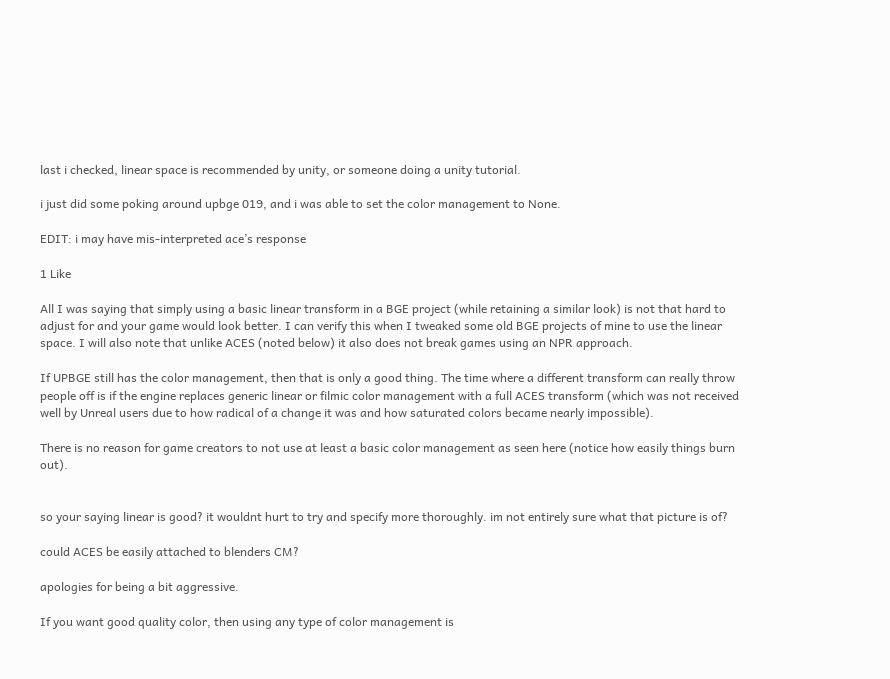last i checked, linear space is recommended by unity, or someone doing a unity tutorial.

i just did some poking around upbge 019, and i was able to set the color management to None.

EDIT: i may have mis-interpreted ace’s response

1 Like

All I was saying that simply using a basic linear transform in a BGE project (while retaining a similar look) is not that hard to adjust for and your game would look better. I can verify this when I tweaked some old BGE projects of mine to use the linear space. I will also note that unlike ACES (noted below) it also does not break games using an NPR approach.

If UPBGE still has the color management, then that is only a good thing. The time where a different transform can really throw people off is if the engine replaces generic linear or filmic color management with a full ACES transform (which was not received well by Unreal users due to how radical of a change it was and how saturated colors became nearly impossible).

There is no reason for game creators to not use at least a basic color management as seen here (notice how easily things burn out).


so your saying linear is good? it wouldnt hurt to try and specify more thoroughly. im not entirely sure what that picture is of?

could ACES be easily attached to blenders CM?

apologies for being a bit aggressive.

If you want good quality color, then using any type of color management is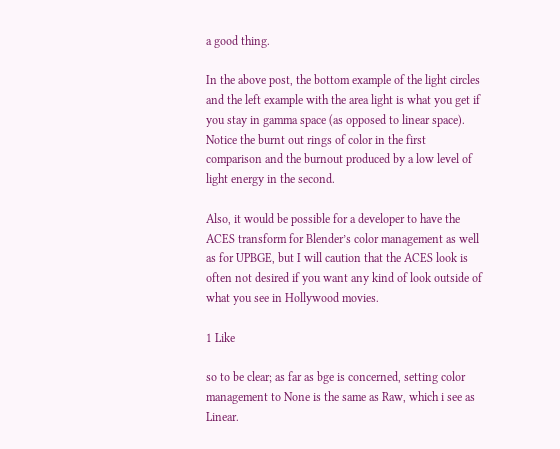a good thing.

In the above post, the bottom example of the light circles and the left example with the area light is what you get if you stay in gamma space (as opposed to linear space). Notice the burnt out rings of color in the first comparison and the burnout produced by a low level of light energy in the second.

Also, it would be possible for a developer to have the ACES transform for Blender’s color management as well as for UPBGE, but I will caution that the ACES look is often not desired if you want any kind of look outside of what you see in Hollywood movies.

1 Like

so to be clear; as far as bge is concerned, setting color management to None is the same as Raw, which i see as Linear.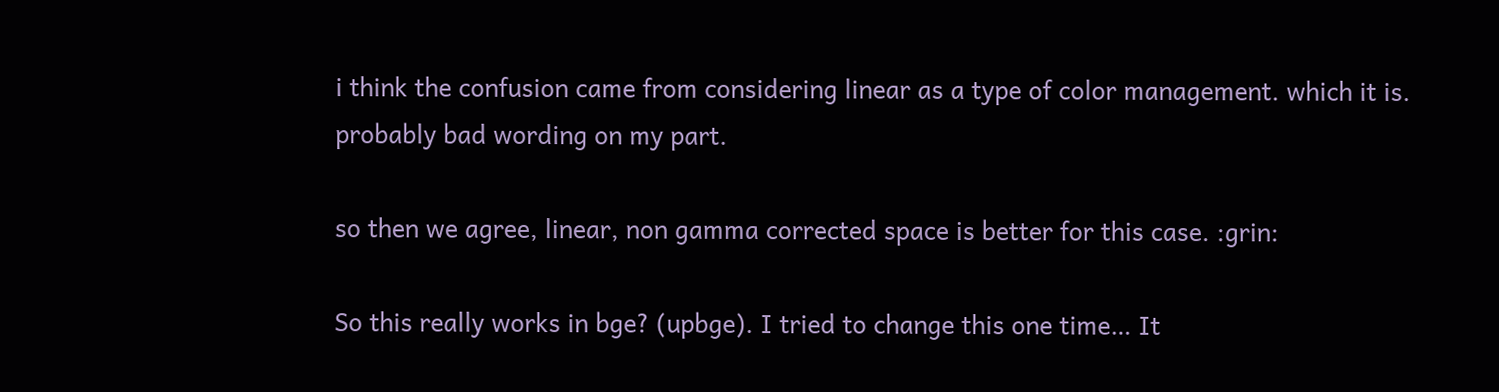i think the confusion came from considering linear as a type of color management. which it is. probably bad wording on my part.

so then we agree, linear, non gamma corrected space is better for this case. :grin:

So this really works in bge? (upbge). I tried to change this one time… It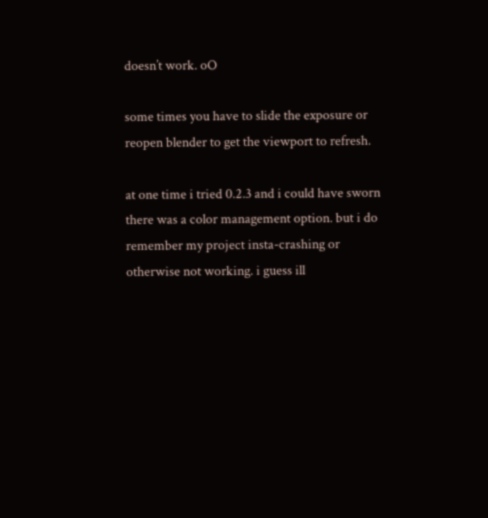doesn’t work. oO

some times you have to slide the exposure or reopen blender to get the viewport to refresh.

at one time i tried 0.2.3 and i could have sworn there was a color management option. but i do remember my project insta-crashing or otherwise not working. i guess ill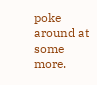poke around at some more.